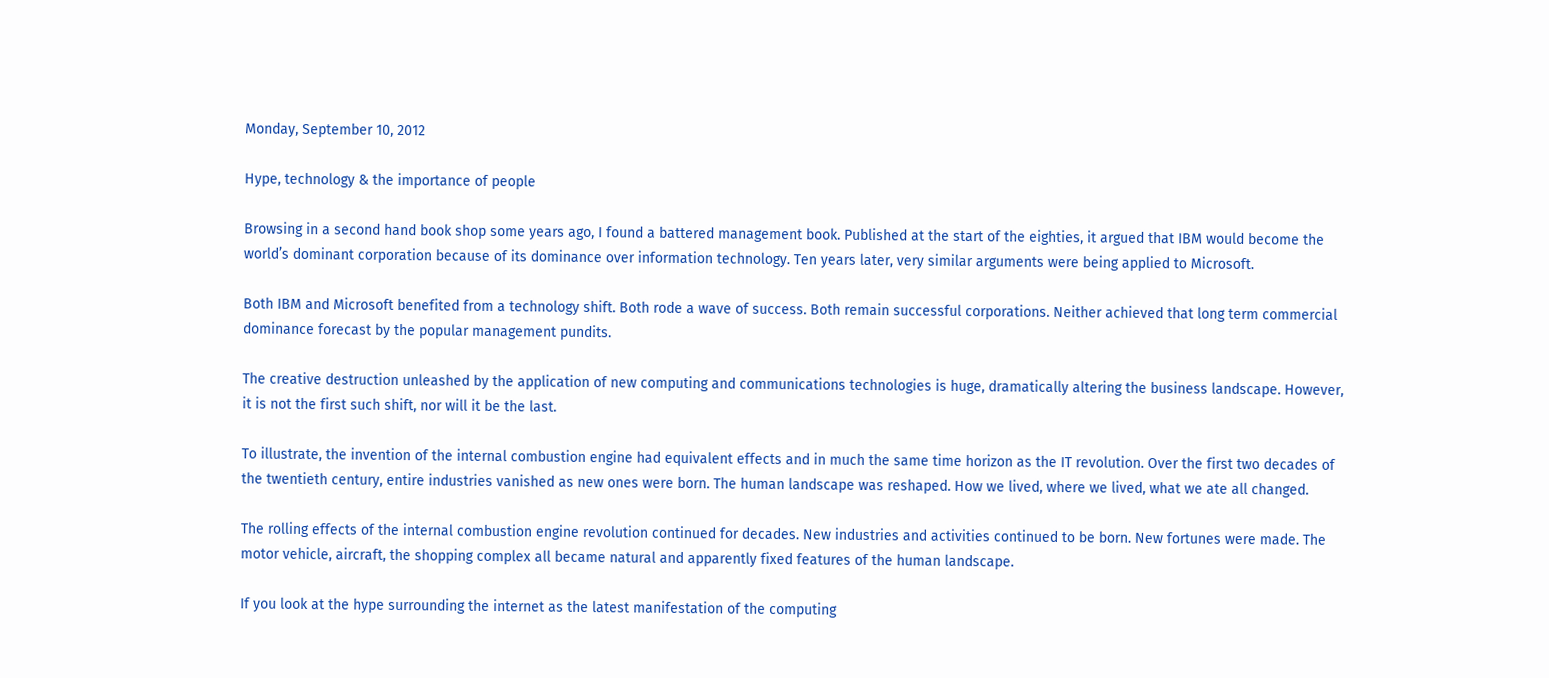Monday, September 10, 2012

Hype, technology & the importance of people

Browsing in a second hand book shop some years ago, I found a battered management book. Published at the start of the eighties, it argued that IBM would become the world’s dominant corporation because of its dominance over information technology. Ten years later, very similar arguments were being applied to Microsoft.

Both IBM and Microsoft benefited from a technology shift. Both rode a wave of success. Both remain successful corporations. Neither achieved that long term commercial dominance forecast by the popular management pundits.

The creative destruction unleashed by the application of new computing and communications technologies is huge, dramatically altering the business landscape. However, it is not the first such shift, nor will it be the last.

To illustrate, the invention of the internal combustion engine had equivalent effects and in much the same time horizon as the IT revolution. Over the first two decades of the twentieth century, entire industries vanished as new ones were born. The human landscape was reshaped. How we lived, where we lived, what we ate all changed.

The rolling effects of the internal combustion engine revolution continued for decades. New industries and activities continued to be born. New fortunes were made. The motor vehicle, aircraft, the shopping complex all became natural and apparently fixed features of the human landscape.

If you look at the hype surrounding the internet as the latest manifestation of the computing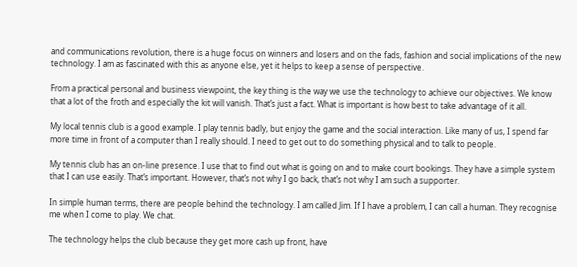and communications revolution, there is a huge focus on winners and losers and on the fads, fashion and social implications of the new technology. I am as fascinated with this as anyone else, yet it helps to keep a sense of perspective.

From a practical personal and business viewpoint, the key thing is the way we use the technology to achieve our objectives. We know that a lot of the froth and especially the kit will vanish. That’s just a fact. What is important is how best to take advantage of it all.

My local tennis club is a good example. I play tennis badly, but enjoy the game and the social interaction. Like many of us, I spend far more time in front of a computer than I really should. I need to get out to do something physical and to talk to people.

My tennis club has an on-line presence. I use that to find out what is going on and to make court bookings. They have a simple system that I can use easily. That’s important. However, that’s not why I go back, that’s not why I am such a supporter.

In simple human terms, there are people behind the technology. I am called Jim. If I have a problem, I can call a human. They recognise me when I come to play. We chat.

The technology helps the club because they get more cash up front, have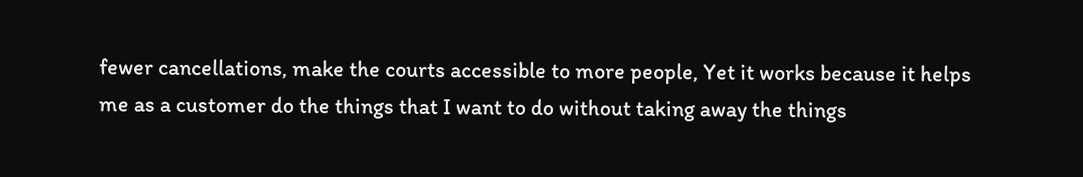fewer cancellations, make the courts accessible to more people, Yet it works because it helps me as a customer do the things that I want to do without taking away the things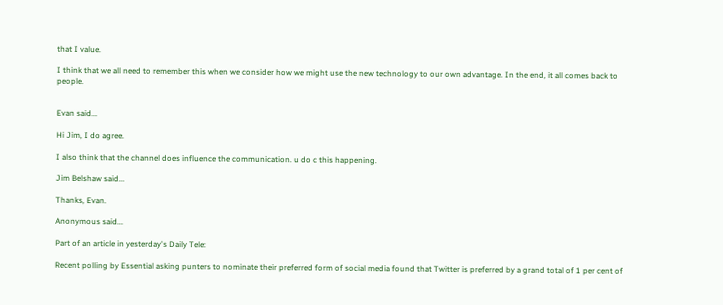that I value.

I think that we all need to remember this when we consider how we might use the new technology to our own advantage. In the end, it all comes back to people.


Evan said...

Hi Jim, I do agree.

I also think that the channel does influence the communication. u do c this happening.

Jim Belshaw said...

Thanks, Evan.

Anonymous said...

Part of an article in yesterday's Daily Tele:

Recent polling by Essential asking punters to nominate their preferred form of social media found that Twitter is preferred by a grand total of 1 per cent of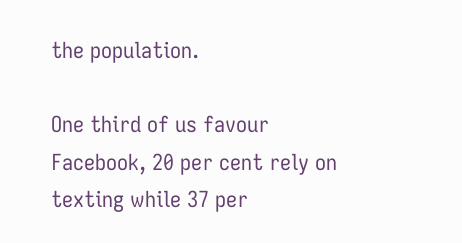the population.

One third of us favour Facebook, 20 per cent rely on texting while 37 per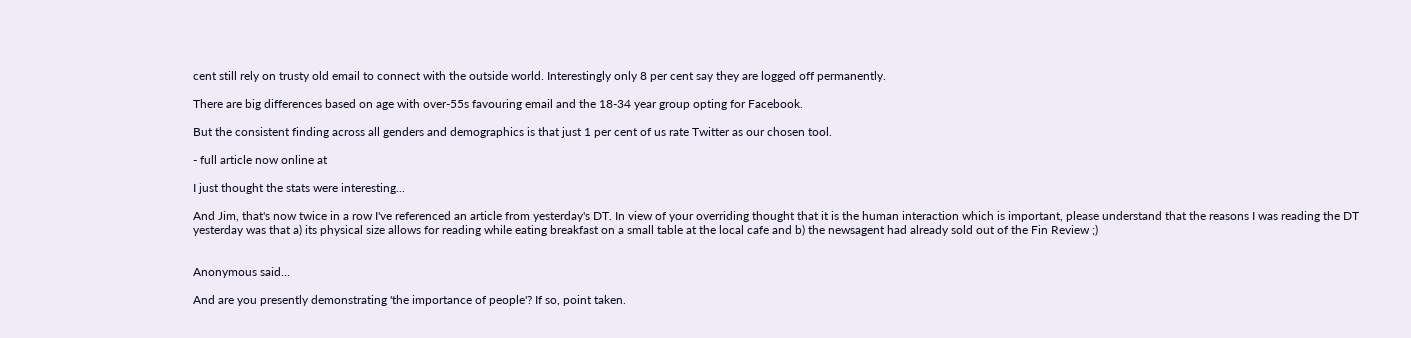cent still rely on trusty old email to connect with the outside world. Interestingly only 8 per cent say they are logged off permanently.

There are big differences based on age with over-55s favouring email and the 18-34 year group opting for Facebook.

But the consistent finding across all genders and demographics is that just 1 per cent of us rate Twitter as our chosen tool.

- full article now online at

I just thought the stats were interesting...

And Jim, that's now twice in a row I've referenced an article from yesterday's DT. In view of your overriding thought that it is the human interaction which is important, please understand that the reasons I was reading the DT yesterday was that a) its physical size allows for reading while eating breakfast on a small table at the local cafe and b) the newsagent had already sold out of the Fin Review ;)


Anonymous said...

And are you presently demonstrating 'the importance of people'? If so, point taken.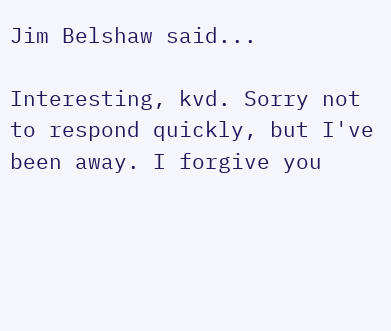Jim Belshaw said...

Interesting, kvd. Sorry not to respond quickly, but I've been away. I forgive you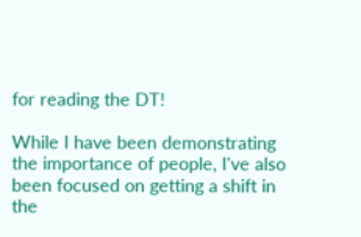for reading the DT!

While I have been demonstrating the importance of people, I've also been focused on getting a shift in the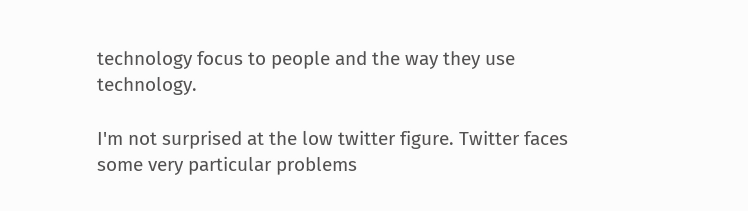technology focus to people and the way they use technology.

I'm not surprised at the low twitter figure. Twitter faces some very particular problems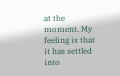at the moment. My feeling is that it has settled into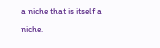a niche that is itself a niche.